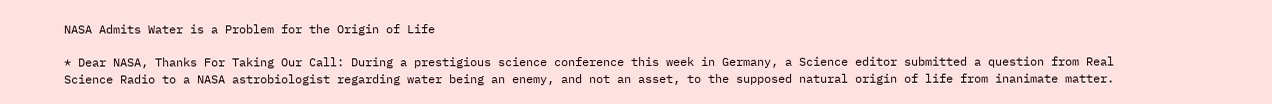NASA Admits Water is a Problem for the Origin of Life

* Dear NASA, Thanks For Taking Our Call: During a prestigious science conference this week in Germany, a Science editor submitted a question from Real Science Radio to a NASA astrobiologist regarding water being an enemy, and not an asset, to the supposed natural origin of life from inanimate matter.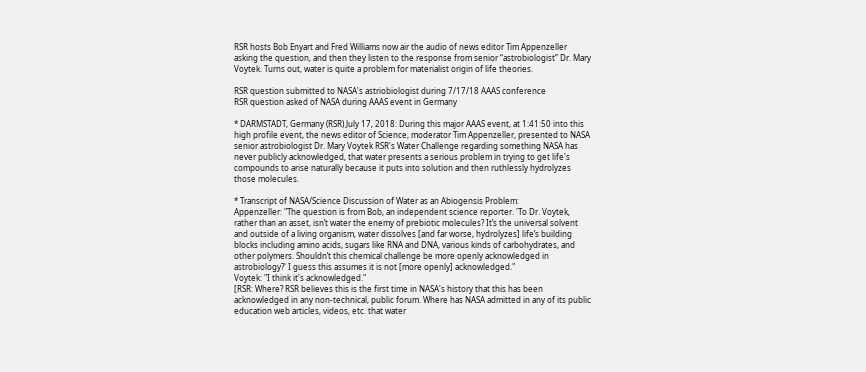RSR hosts Bob Enyart and Fred Williams now air the audio of news editor Tim Appenzeller asking the question, and then they listen to the response from senior “astrobiologist” Dr. Mary Voytek. Turns out, water is quite a problem for materialist origin of life theories.

RSR question submitted to NASA's astriobiologist during 7/17/18 AAAS conference
RSR question asked of NASA during AAAS event in Germany

* DARMSTADT, Germany (RSR) July 17, 2018: During this major AAAS event, at 1:41:50 into this high profile event, the news editor of Science, moderator Tim Appenzeller, presented to NASA senior astrobiologist Dr. Mary Voytek RSR's Water Challenge regarding something NASA has never publicly acknowledged, that water presents a serious problem in trying to get life's compounds to arise naturally because it puts into solution and then ruthlessly hydrolyzes those molecules.

* Transcript of NASA/Science Discussion of Water as an Abiogensis Problem:
Appenzeller: "The question is from Bob, an independent science reporter. 'To Dr. Voytek, rather than an asset, isn’t water the enemy of prebiotic molecules? It’s the universal solvent and outside of a living organism, water dissolves [and far worse, hydrolyzes] life’s building blocks including amino acids, sugars like RNA and DNA, various kinds of carbohydrates, and other polymers. Shouldn’t this chemical challenge be more openly acknowledged in astrobiology?' I guess this assumes it is not [more openly] acknowledged."
Voytek: "I think it's acknowledged."
[RSR: Where? RSR believes this is the first time in NASA's history that this has been acknowledged in any non-technical, public forum. Where has NASA admitted in any of its public education web articles, videos, etc. that water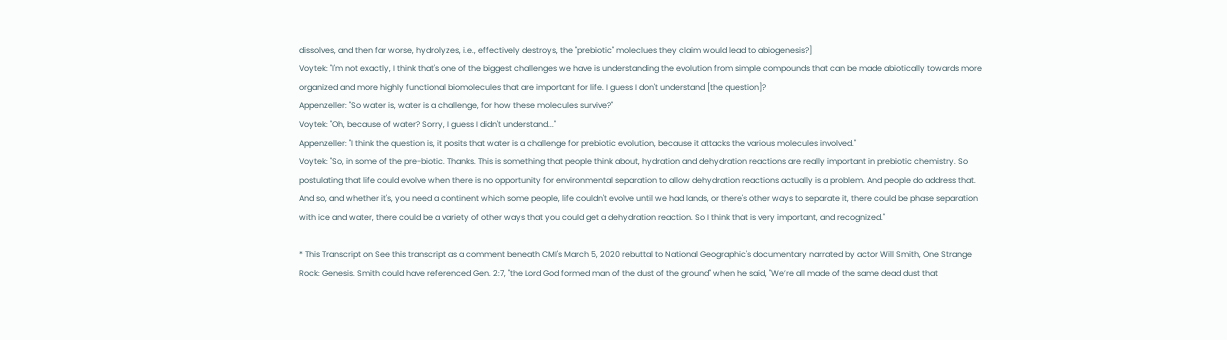dissolves, and then far worse, hydrolyzes, i.e., effectively destroys, the "prebiotic" moleclues they claim would lead to abiogenesis?]
Voytek: "I'm not exactly, I think that's one of the biggest challenges we have is understanding the evolution from simple compounds that can be made abiotically towards more organized and more highly functional biomolecules that are important for life. I guess I don't understand [the question]?
Appenzeller: "So water is, water is a challenge, for how these molecules survive?"
Voytek: "Oh, because of water? Sorry, I guess I didn't understand..."
Appenzeller: "I think the question is, it posits that water is a challenge for prebiotic evolution, because it attacks the various molecules involved."
Voytek: "So, in some of the pre-biotic. Thanks. This is something that people think about, hydration and dehydration reactions are really important in prebiotic chemistry. So postulating that life could evolve when there is no opportunity for environmental separation to allow dehydration reactions actually is a problem. And people do address that. And so, and whether it's, you need a continent which some people, life couldn't evolve until we had lands, or there's other ways to separate it, there could be phase separation with ice and water, there could be a variety of other ways that you could get a dehydration reaction. So I think that is very important, and recognized."

* This Transcript on See this transcript as a comment beneath CMI's March 5, 2020 rebuttal to National Geographic's documentary narrated by actor Will Smith, One Strange Rock: Genesis. Smith could have referenced Gen. 2:7, "the Lord God formed man of the dust of the ground" when he said, "We’re all made of the same dead dust that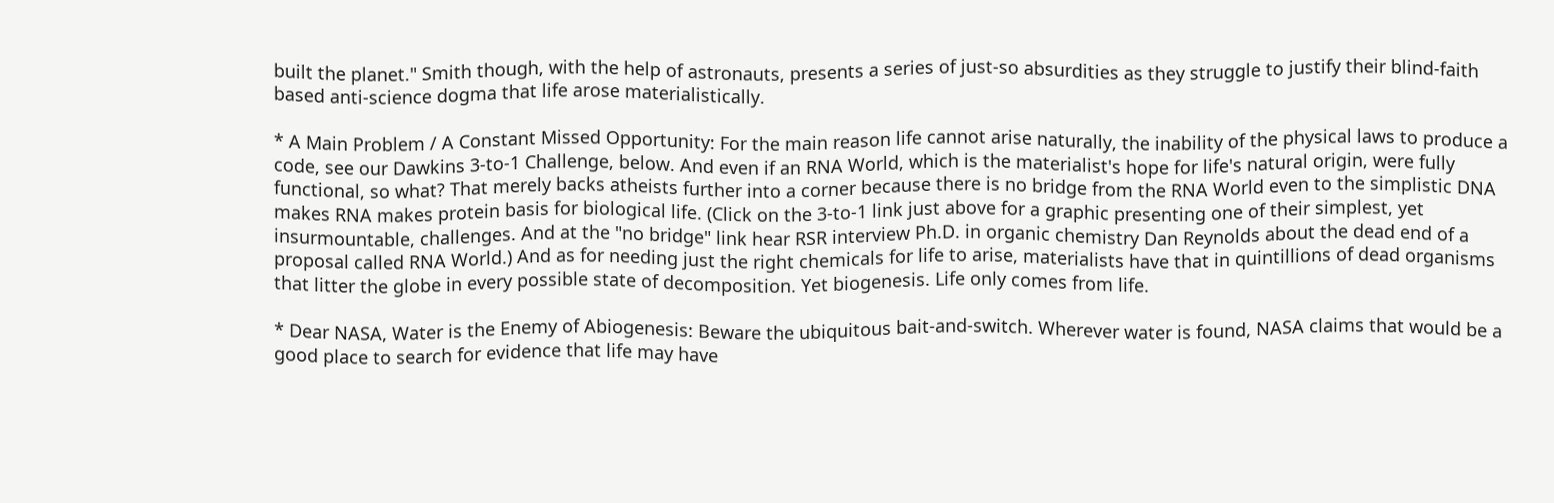built the planet." Smith though, with the help of astronauts, presents a series of just-so absurdities as they struggle to justify their blind-faith based anti-science dogma that life arose materialistically.

* A Main Problem / A Constant Missed Opportunity: For the main reason life cannot arise naturally, the inability of the physical laws to produce a code, see our Dawkins 3-to-1 Challenge, below. And even if an RNA World, which is the materialist's hope for life's natural origin, were fully functional, so what? That merely backs atheists further into a corner because there is no bridge from the RNA World even to the simplistic DNA makes RNA makes protein basis for biological life. (Click on the 3-to-1 link just above for a graphic presenting one of their simplest, yet insurmountable, challenges. And at the "no bridge" link hear RSR interview Ph.D. in organic chemistry Dan Reynolds about the dead end of a proposal called RNA World.) And as for needing just the right chemicals for life to arise, materialists have that in quintillions of dead organisms that litter the globe in every possible state of decomposition. Yet biogenesis. Life only comes from life.

* Dear NASA, Water is the Enemy of Abiogenesis: Beware the ubiquitous bait-and-switch. Wherever water is found, NASA claims that would be a good place to search for evidence that life may have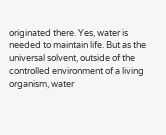originated there. Yes, water is needed to maintain life. But as the universal solvent, outside of the controlled environment of a living organism, water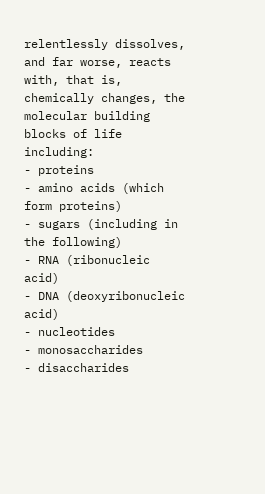relentlessly dissolves, and far worse, reacts with, that is, chemically changes, the molecular building blocks of life including:
- proteins
- amino acids (which form proteins)
- sugars (including in the following)
- RNA (ribonucleic acid)
- DNA (deoxyribonucleic acid)
- nucleotides
- monosaccharides
- disaccharides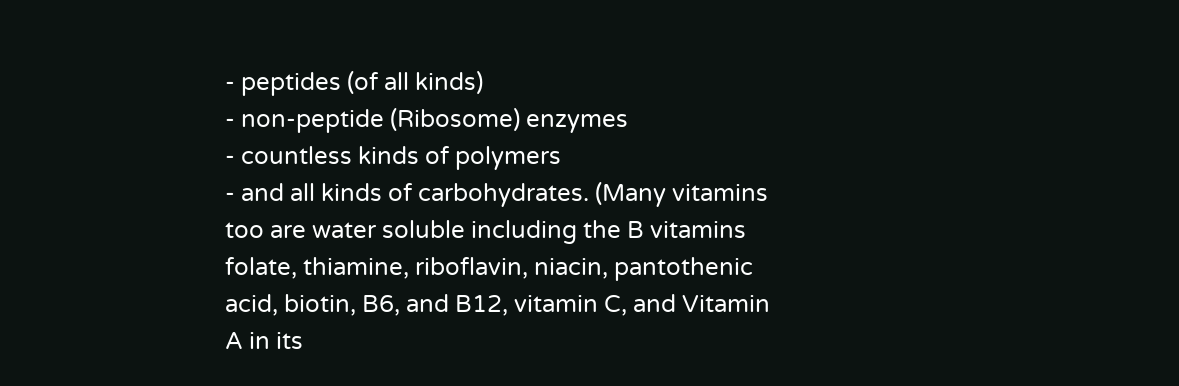- peptides (of all kinds)
- non-peptide (Ribosome) enzymes
- countless kinds of polymers
- and all kinds of carbohydrates. (Many vitamins too are water soluble including the B vitamins folate, thiamine, riboflavin, niacin, pantothenic acid, biotin, B6, and B12, vitamin C, and Vitamin A in its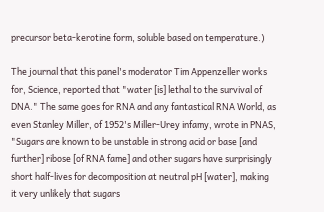precursor beta-kerotine form, soluble based on temperature.)

The journal that this panel's moderator Tim Appenzeller works for, Science, reported that "water [is] lethal to the survival of DNA." The same goes for RNA and any fantastical RNA World, as even Stanley Miller, of 1952's Miller-Urey infamy, wrote in PNAS, "Sugars are known to be unstable in strong acid or base [and further] ribose [of RNA fame] and other sugars have surprisingly short half-lives for decomposition at neutral pH [water], making it very unlikely that sugars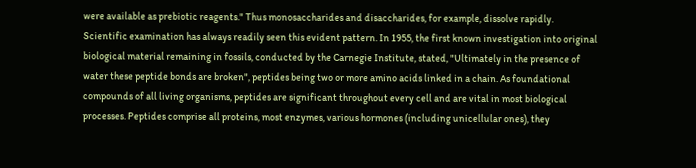were available as prebiotic reagents." Thus monosaccharides and disaccharides, for example, dissolve rapidly. Scientific examination has always readily seen this evident pattern. In 1955, the first known investigation into original biological material remaining in fossils, conducted by the Carnegie Institute, stated, "Ultimately in the presence of water these peptide bonds are broken", peptides being two or more amino acids linked in a chain. As foundational compounds of all living organisms, peptides are significant throughout every cell and are vital in most biological processes. Peptides comprise all proteins, most enzymes, various hormones (including unicellular ones), they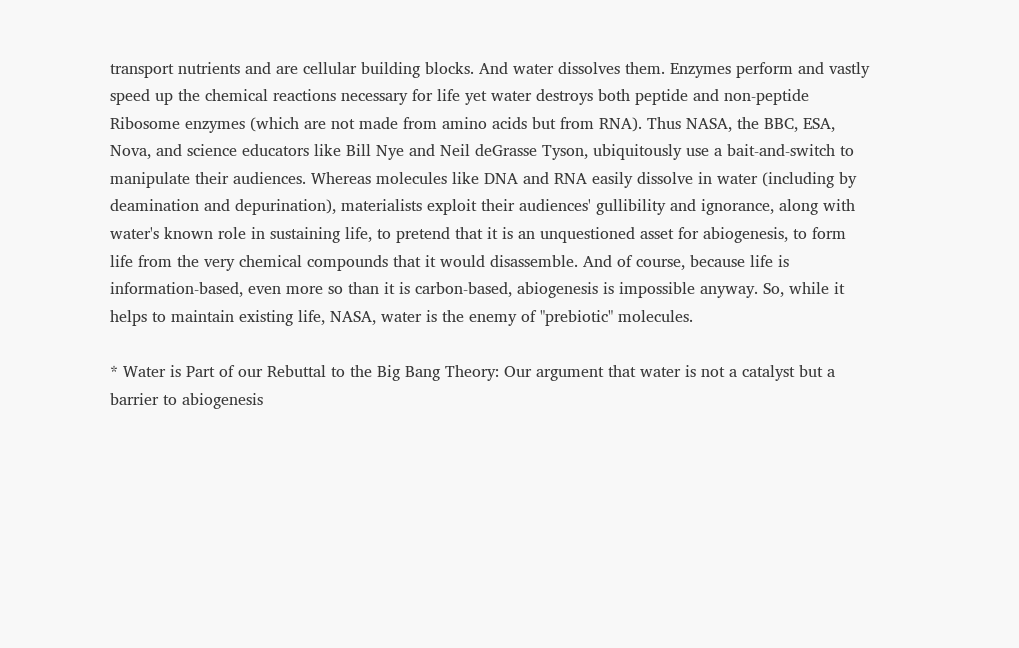transport nutrients and are cellular building blocks. And water dissolves them. Enzymes perform and vastly speed up the chemical reactions necessary for life yet water destroys both peptide and non-peptide Ribosome enzymes (which are not made from amino acids but from RNA). Thus NASA, the BBC, ESA, Nova, and science educators like Bill Nye and Neil deGrasse Tyson, ubiquitously use a bait-and-switch to manipulate their audiences. Whereas molecules like DNA and RNA easily dissolve in water (including by deamination and depurination), materialists exploit their audiences' gullibility and ignorance, along with water's known role in sustaining life, to pretend that it is an unquestioned asset for abiogenesis, to form life from the very chemical compounds that it would disassemble. And of course, because life is information-based, even more so than it is carbon-based, abiogenesis is impossible anyway. So, while it helps to maintain existing life, NASA, water is the enemy of "prebiotic" molecules.

* Water is Part of our Rebuttal to the Big Bang Theory: Our argument that water is not a catalyst but a barrier to abiogenesis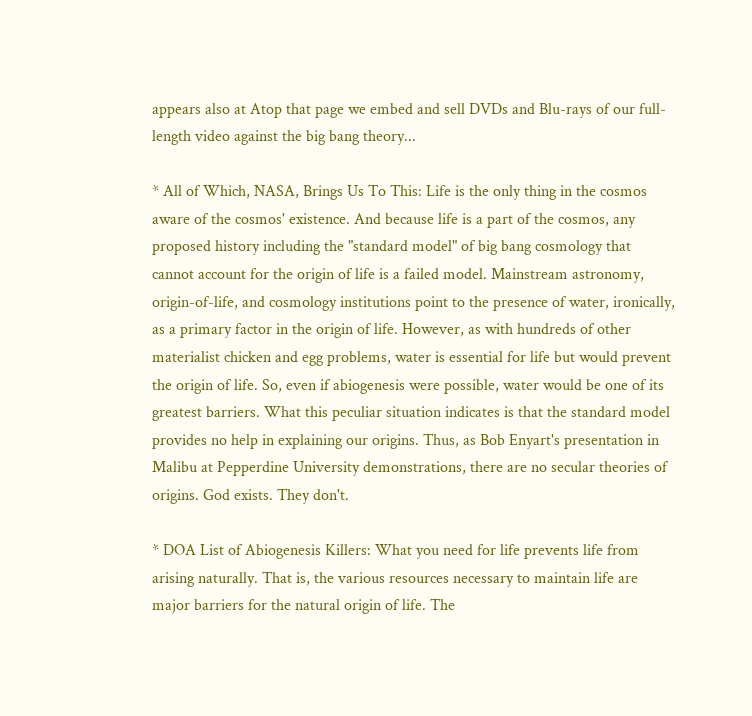appears also at Atop that page we embed and sell DVDs and Blu-rays of our full-length video against the big bang theory...

* All of Which, NASA, Brings Us To This: Life is the only thing in the cosmos aware of the cosmos' existence. And because life is a part of the cosmos, any proposed history including the "standard model" of big bang cosmology that cannot account for the origin of life is a failed model. Mainstream astronomy, origin-of-life, and cosmology institutions point to the presence of water, ironically, as a primary factor in the origin of life. However, as with hundreds of other materialist chicken and egg problems, water is essential for life but would prevent the origin of life. So, even if abiogenesis were possible, water would be one of its greatest barriers. What this peculiar situation indicates is that the standard model provides no help in explaining our origins. Thus, as Bob Enyart's presentation in Malibu at Pepperdine University demonstrations, there are no secular theories of origins. God exists. They don't.

* DOA List of Abiogenesis Killers: What you need for life prevents life from arising naturally. That is, the various resources necessary to maintain life are major barriers for the natural origin of life. The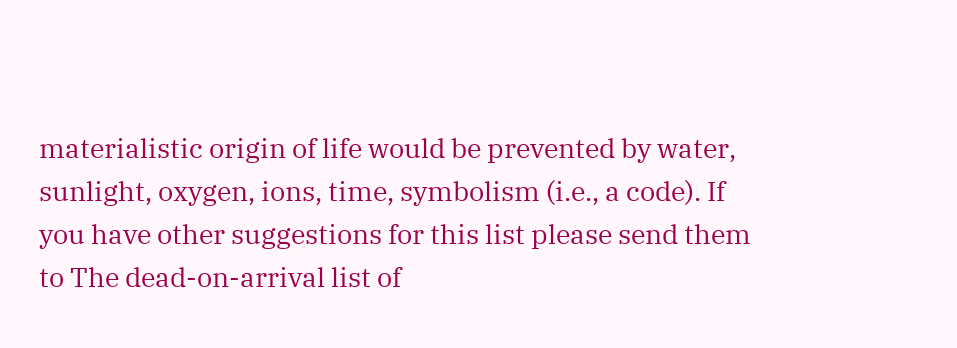materialistic origin of life would be prevented by water, sunlight, oxygen, ions, time, symbolism (i.e., a code). If you have other suggestions for this list please send them to The dead-on-arrival list of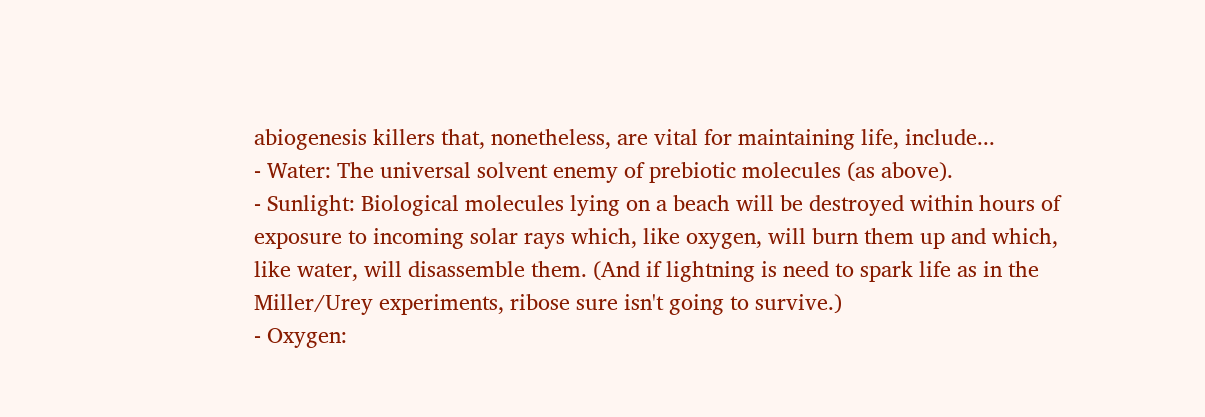abiogenesis killers that, nonetheless, are vital for maintaining life, include...
- Water: The universal solvent enemy of prebiotic molecules (as above).
- Sunlight: Biological molecules lying on a beach will be destroyed within hours of exposure to incoming solar rays which, like oxygen, will burn them up and which, like water, will disassemble them. (And if lightning is need to spark life as in the Miller/Urey experiments, ribose sure isn't going to survive.)
- Oxygen: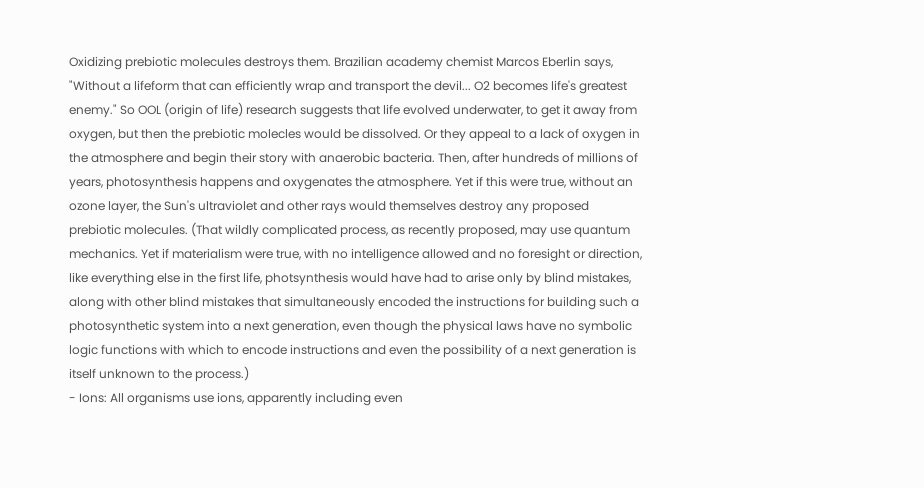Oxidizing prebiotic molecules destroys them. Brazilian academy chemist Marcos Eberlin says, "Without a lifeform that can efficiently wrap and transport the devil... O2 becomes life's greatest enemy." So OOL (origin of life) research suggests that life evolved underwater, to get it away from oxygen, but then the prebiotic molecles would be dissolved. Or they appeal to a lack of oxygen in the atmosphere and begin their story with anaerobic bacteria. Then, after hundreds of millions of years, photosynthesis happens and oxygenates the atmosphere. Yet if this were true, without an ozone layer, the Sun's ultraviolet and other rays would themselves destroy any proposed prebiotic molecules. (That wildly complicated process, as recently proposed, may use quantum mechanics. Yet if materialism were true, with no intelligence allowed and no foresight or direction, like everything else in the first life, photsynthesis would have had to arise only by blind mistakes, along with other blind mistakes that simultaneously encoded the instructions for building such a photosynthetic system into a next generation, even though the physical laws have no symbolic logic functions with which to encode instructions and even the possibility of a next generation is itself unknown to the process.)
- Ions: All organisms use ions, apparently including even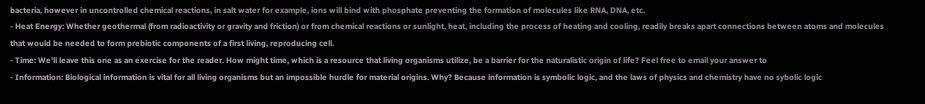bacteria, however in uncontrolled chemical reactions, in salt water for example, ions will bind with phosphate preventing the formation of molecules like RNA, DNA, etc.
- Heat Energy: Whether geothermal (from radioactivity or gravity and friction) or from chemical reactions or sunlight, heat, including the process of heating and cooling, readily breaks apart connections between atoms and molecules that would be needed to form prebiotic components of a first living, reproducing cell.
- Time: We'll leave this one as an exercise for the reader. How might time, which is a resource that living organisms utilize, be a barrier for the naturalistic origin of life? Feel free to email your answer to
- Information: Biological information is vital for all living organisms but an impossible hurdle for material origins. Why? Because information is symbolic logic, and the laws of physics and chemistry have no sybolic logic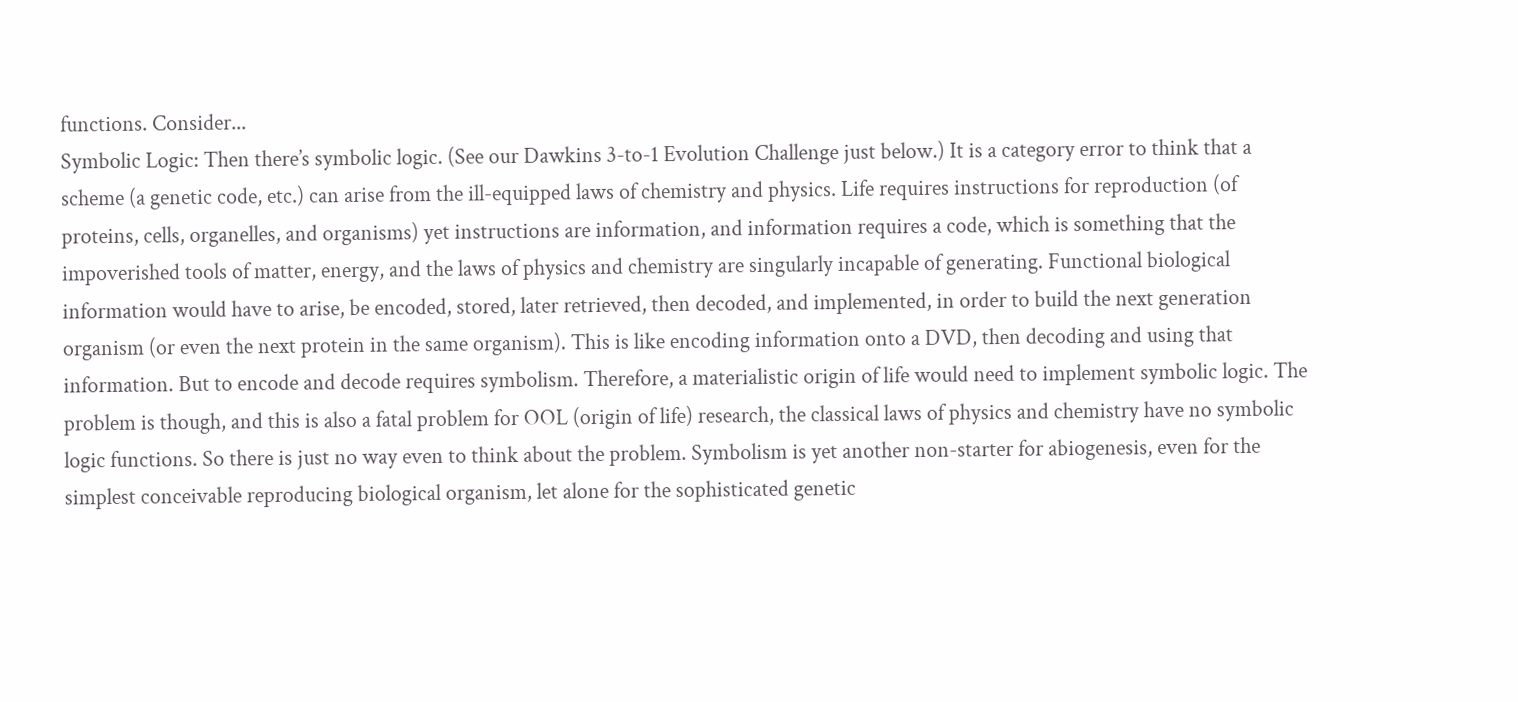functions. Consider...
Symbolic Logic: Then there’s symbolic logic. (See our Dawkins 3-to-1 Evolution Challenge just below.) It is a category error to think that a scheme (a genetic code, etc.) can arise from the ill-equipped laws of chemistry and physics. Life requires instructions for reproduction (of proteins, cells, organelles, and organisms) yet instructions are information, and information requires a code, which is something that the impoverished tools of matter, energy, and the laws of physics and chemistry are singularly incapable of generating. Functional biological information would have to arise, be encoded, stored, later retrieved, then decoded, and implemented, in order to build the next generation organism (or even the next protein in the same organism). This is like encoding information onto a DVD, then decoding and using that information. But to encode and decode requires symbolism. Therefore, a materialistic origin of life would need to implement symbolic logic. The problem is though, and this is also a fatal problem for OOL (origin of life) research, the classical laws of physics and chemistry have no symbolic logic functions. So there is just no way even to think about the problem. Symbolism is yet another non-starter for abiogenesis, even for the simplest conceivable reproducing biological organism, let alone for the sophisticated genetic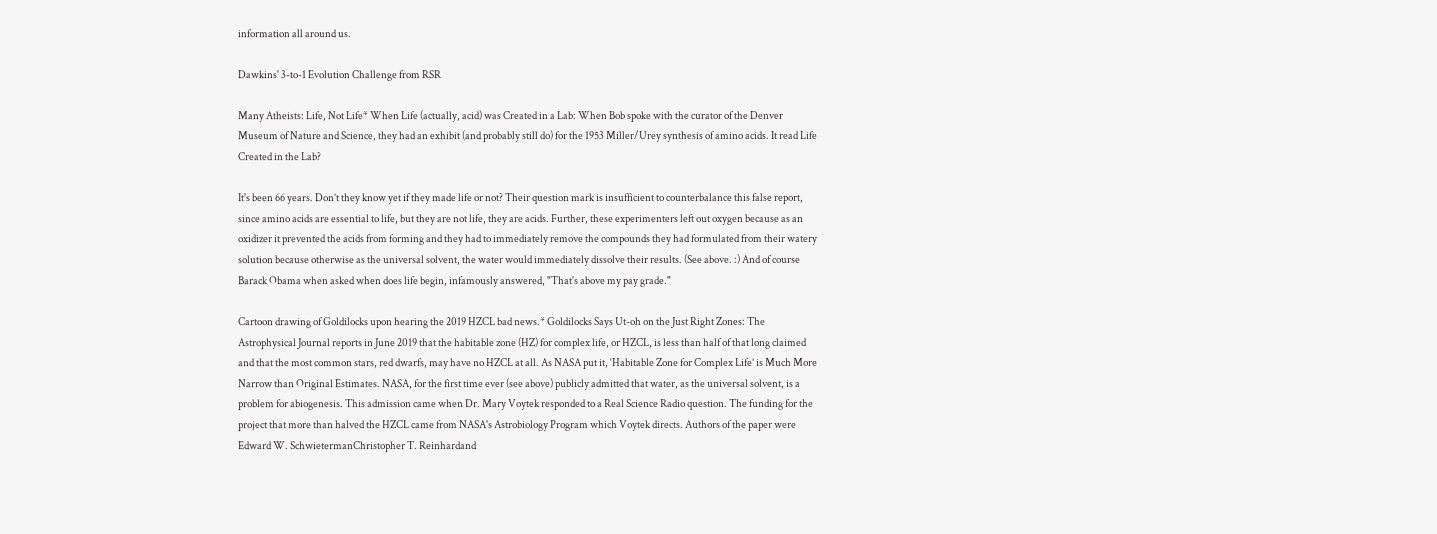information all around us.

Dawkins' 3-to-1 Evolution Challenge from RSR

Many Atheists: Life, Not Life* When Life (actually, acid) was Created in a Lab: When Bob spoke with the curator of the Denver Museum of Nature and Science, they had an exhibit (and probably still do) for the 1953 Miller/Urey synthesis of amino acids. It read Life Created in the Lab?

It's been 66 years. Don’t they know yet if they made life or not? Their question mark is insufficient to counterbalance this false report, since amino acids are essential to life, but they are not life, they are acids. Further, these experimenters left out oxygen because as an oxidizer it prevented the acids from forming and they had to immediately remove the compounds they had formulated from their watery solution because otherwise as the universal solvent, the water would immediately dissolve their results. (See above. :) And of course Barack Obama when asked when does life begin, infamously answered, "That's above my pay grade."

Cartoon drawing of Goldilocks upon hearing the 2019 HZCL bad news.* Goldilocks Says Ut-oh on the Just Right Zones: The Astrophysical Journal reports in June 2019 that the habitable zone (HZ) for complex life, or HZCL, is less than half of that long claimed and that the most common stars, red dwarfs, may have no HZCL at all. As NASA put it, ‘Habitable Zone for Complex Life’ is Much More Narrow than Original Estimates. NASA, for the first time ever (see above) publicly admitted that water, as the universal solvent, is a problem for abiogenesis. This admission came when Dr. Mary Voytek responded to a Real Science Radio question. The funding for the project that more than halved the HZCL came from NASA's Astrobiology Program which Voytek directs. Authors of the paper were Edward W. SchwietermanChristopher T. Reinhardand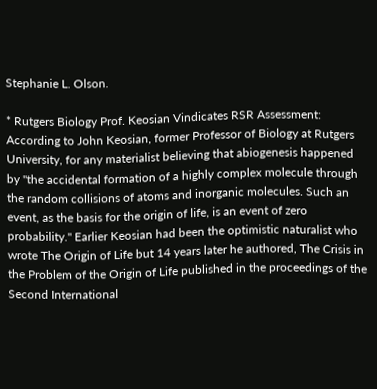Stephanie L. Olson.

* Rutgers Biology Prof. Keosian Vindicates RSR Assessment: According to John Keosian, former Professor of Biology at Rutgers University, for any materialist believing that abiogenesis happened by "the accidental formation of a highly complex molecule through the random collisions of atoms and inorganic molecules. Such an event, as the basis for the origin of life, is an event of zero probability." Earlier Keosian had been the optimistic naturalist who wrote The Origin of Life but 14 years later he authored, The Crisis in the Problem of the Origin of Life published in the proceedings of the Second International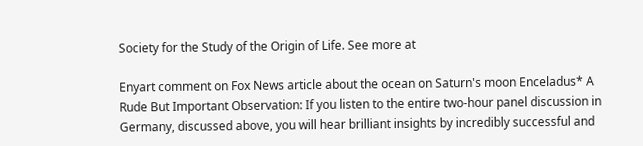Society for the Study of the Origin of Life. See more at

Enyart comment on Fox News article about the ocean on Saturn's moon Enceladus* A Rude But Important Observation: If you listen to the entire two-hour panel discussion in Germany, discussed above, you will hear brilliant insights by incredibly successful and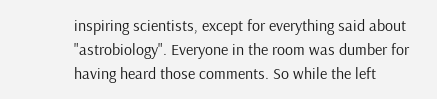inspiring scientists, except for everything said about "astrobiology". Everyone in the room was dumber for having heard those comments. So while the left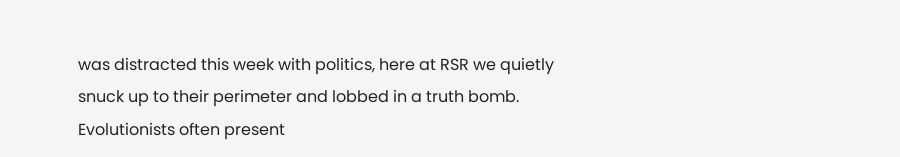was distracted this week with politics, here at RSR we quietly snuck up to their perimeter and lobbed in a truth bomb. Evolutionists often present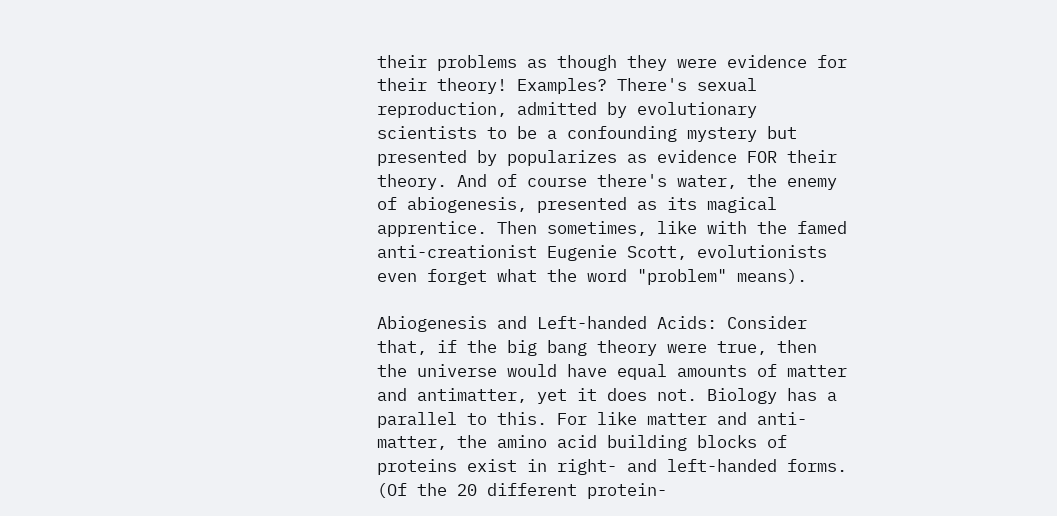their problems as though they were evidence for their theory! Examples? There's sexual reproduction, admitted by evolutionary scientists to be a confounding mystery but presented by popularizes as evidence FOR their theory. And of course there's water, the enemy of abiogenesis, presented as its magical apprentice. Then sometimes, like with the famed anti-creationist Eugenie Scott, evolutionists even forget what the word "problem" means).

Abiogenesis and Left-handed Acids: Consider that, if the big bang theory were true, then the universe would have equal amounts of matter and antimatter, yet it does not. Biology has a parallel to this. For like matter and anti-matter, the amino acid building blocks of proteins exist in right- and left-handed forms. (Of the 20 different protein-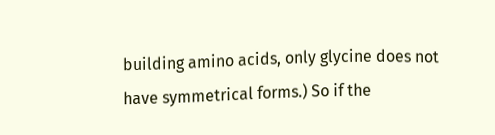building amino acids, only glycine does not have symmetrical forms.) So if the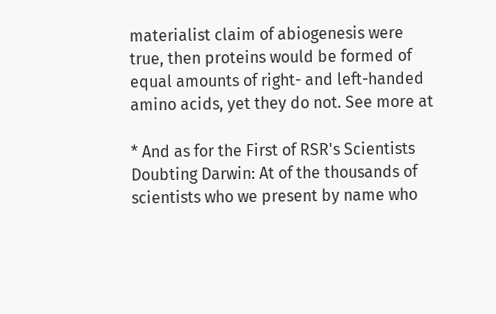materialist claim of abiogenesis were true, then proteins would be formed of equal amounts of right- and left-handed amino acids, yet they do not. See more at

* And as for the First of RSR's Scientists Doubting Darwin: At of the thousands of scientists who we present by name who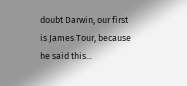doubt Darwin, our first is James Tour, because he said this...